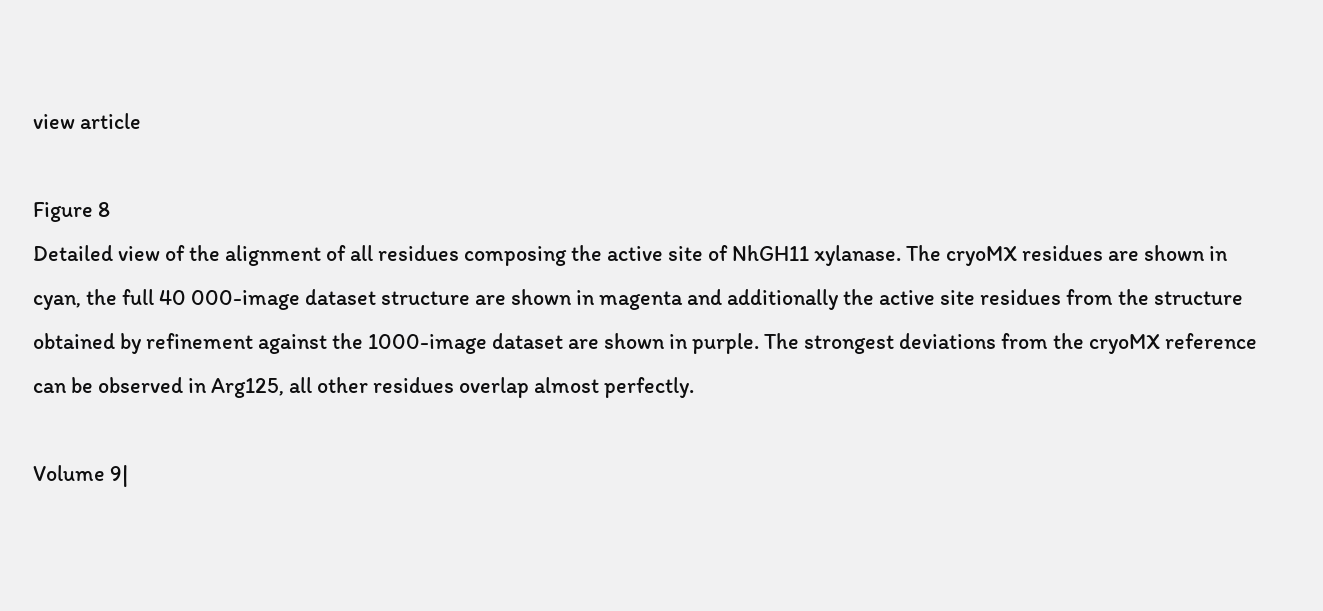view article

Figure 8
Detailed view of the alignment of all residues composing the active site of NhGH11 xylanase. The cryoMX residues are shown in cyan, the full 40 000-image dataset structure are shown in magenta and additionally the active site residues from the structure obtained by refinement against the 1000-image dataset are shown in purple. The strongest deviations from the cryoMX reference can be observed in Arg125, all other residues overlap almost perfectly.

Volume 9|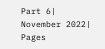Part 6| November 2022| Pages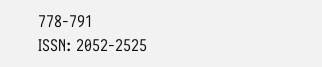778-791
ISSN: 2052-2525